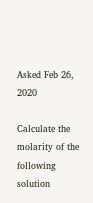Asked Feb 26, 2020

Calculate the molarity of the following solution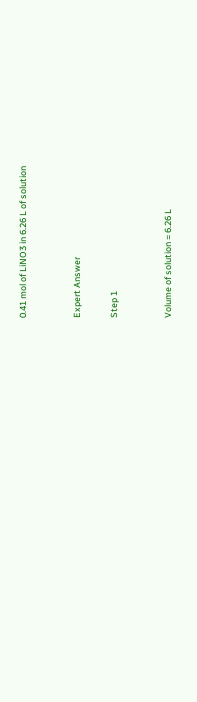0.41 mol of LiNO3 in 6.26 L of solution


Expert Answer

Step 1


Volume of solution = 6.26 L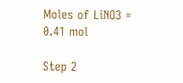Moles of LiNO3 = 0.41 mol

Step 2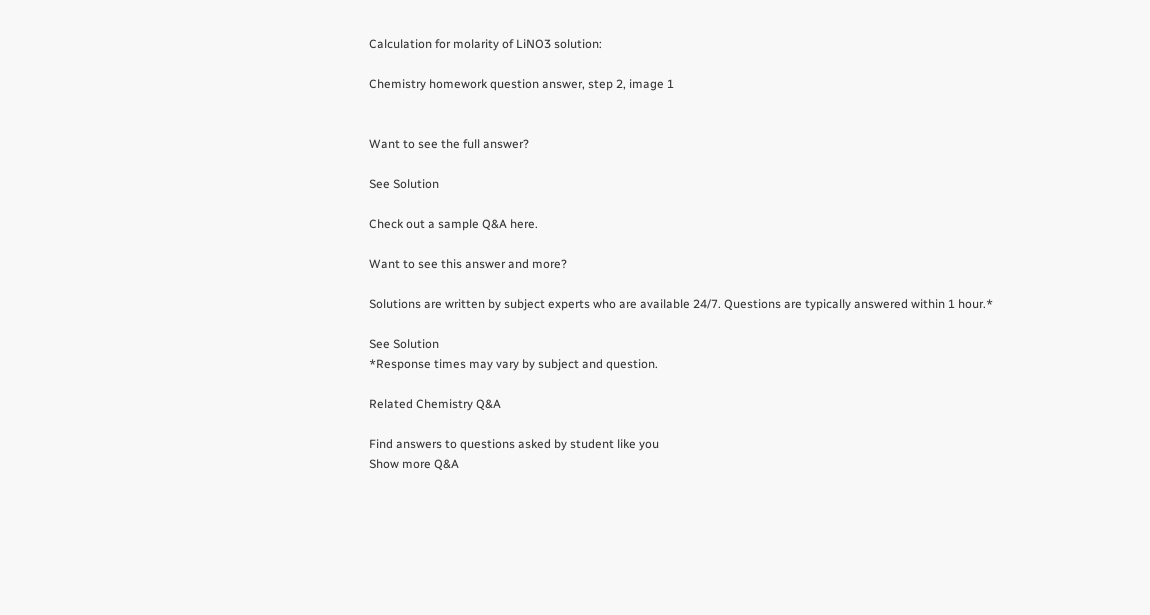Calculation for molarity of LiNO3 solution:

Chemistry homework question answer, step 2, image 1


Want to see the full answer?

See Solution

Check out a sample Q&A here.

Want to see this answer and more?

Solutions are written by subject experts who are available 24/7. Questions are typically answered within 1 hour.*

See Solution
*Response times may vary by subject and question.

Related Chemistry Q&A

Find answers to questions asked by student like you
Show more Q&A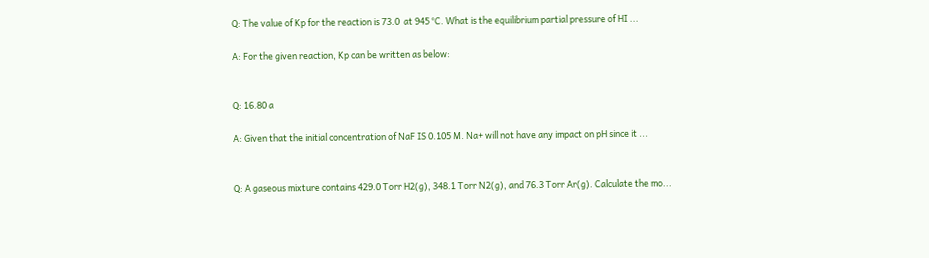Q: The value of Kp for the reaction is 73.0  at 945 °C. What is the equilibrium partial pressure of HI ...

A: For the given reaction, Kp can be written as below:


Q: 16.80 a

A: Given that the initial concentration of NaF IS 0.105 M. Na+ will not have any impact on pH since it ...


Q: A gaseous mixture contains 429.0 Torr H2(g), 348.1 Torr N2(g), and 76.3 Torr Ar(g). Calculate the mo...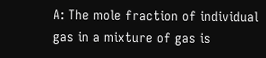A: The mole fraction of individual gas in a mixture of gas is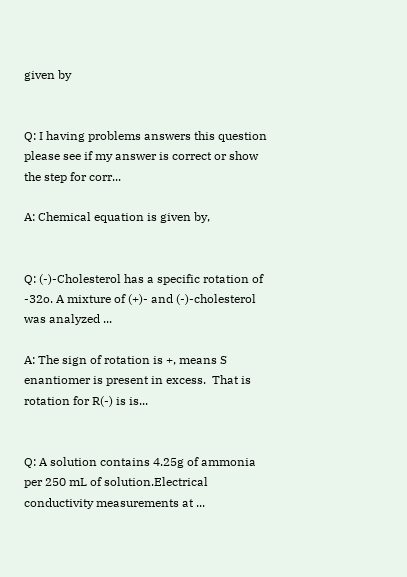given by


Q: I having problems answers this question please see if my answer is correct or show the step for corr...

A: Chemical equation is given by,


Q: (-)-Cholesterol has a specific rotation of -32o. A mixture of (+)- and (-)-cholesterol was analyzed ...

A: The sign of rotation is +, means S enantiomer is present in excess.  That is rotation for R(-) is is...


Q: A solution contains 4.25g of ammonia per 250 mL of solution.Electrical conductivity measurements at ...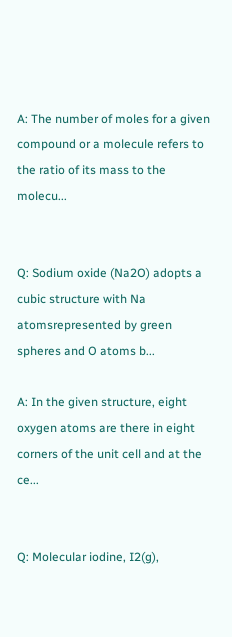A: The number of moles for a given compound or a molecule refers to the ratio of its mass to the molecu...


Q: Sodium oxide (Na2O) adopts a cubic structure with Na atomsrepresented by green spheres and O atoms b...

A: In the given structure, eight oxygen atoms are there in eight corners of the unit cell and at the ce...


Q: Molecular iodine, I2(g),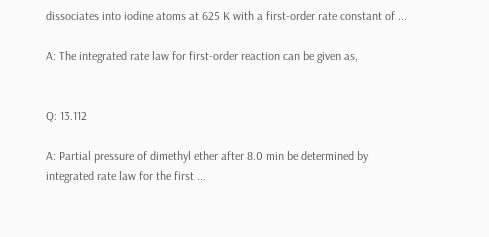dissociates into iodine atoms at 625 K with a first-order rate constant of ...

A: The integrated rate law for first-order reaction can be given as,


Q: 13.112

A: Partial pressure of dimethyl ether after 8.0 min be determined by integrated rate law for the first ...